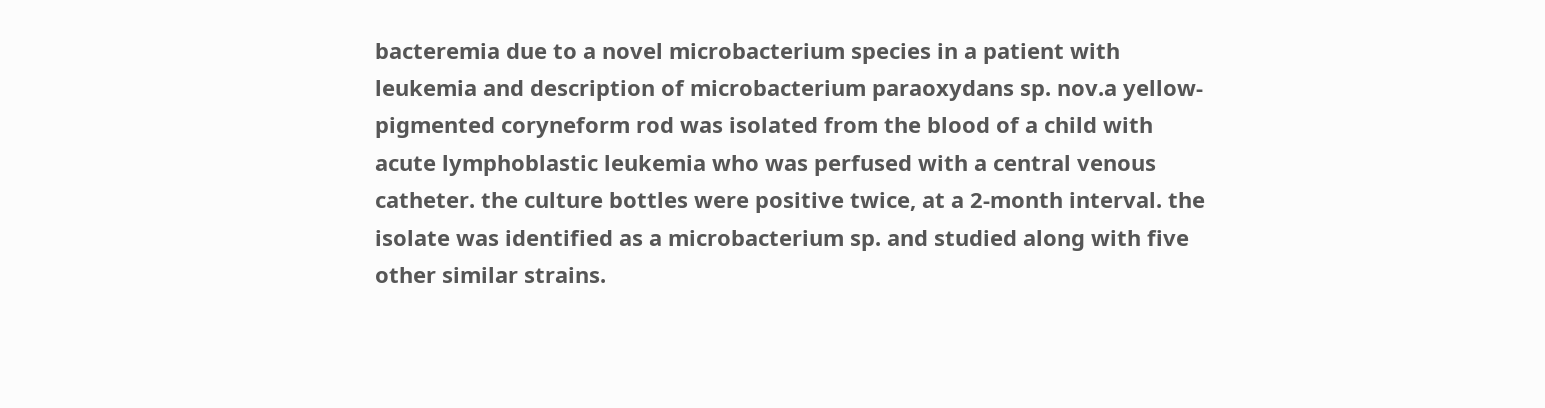bacteremia due to a novel microbacterium species in a patient with leukemia and description of microbacterium paraoxydans sp. nov.a yellow-pigmented coryneform rod was isolated from the blood of a child with acute lymphoblastic leukemia who was perfused with a central venous catheter. the culture bottles were positive twice, at a 2-month interval. the isolate was identified as a microbacterium sp. and studied along with five other similar strains.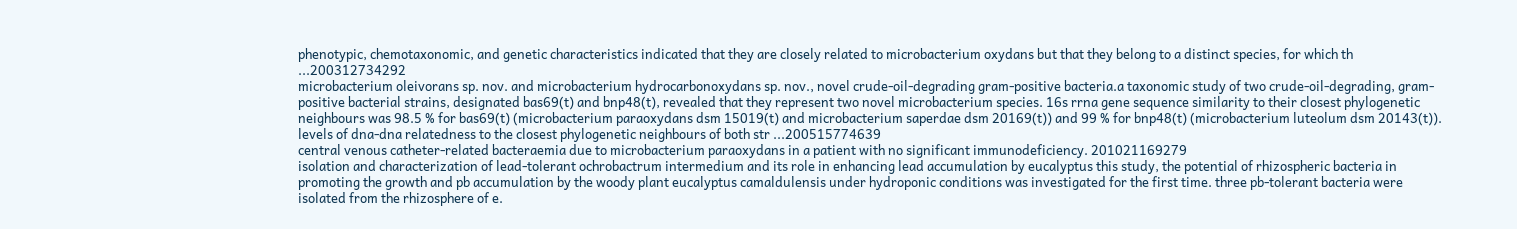phenotypic, chemotaxonomic, and genetic characteristics indicated that they are closely related to microbacterium oxydans but that they belong to a distinct species, for which th ...200312734292
microbacterium oleivorans sp. nov. and microbacterium hydrocarbonoxydans sp. nov., novel crude-oil-degrading gram-positive bacteria.a taxonomic study of two crude-oil-degrading, gram-positive bacterial strains, designated bas69(t) and bnp48(t), revealed that they represent two novel microbacterium species. 16s rrna gene sequence similarity to their closest phylogenetic neighbours was 98.5 % for bas69(t) (microbacterium paraoxydans dsm 15019(t) and microbacterium saperdae dsm 20169(t)) and 99 % for bnp48(t) (microbacterium luteolum dsm 20143(t)). levels of dna-dna relatedness to the closest phylogenetic neighbours of both str ...200515774639
central venous catheter-related bacteraemia due to microbacterium paraoxydans in a patient with no significant immunodeficiency. 201021169279
isolation and characterization of lead-tolerant ochrobactrum intermedium and its role in enhancing lead accumulation by eucalyptus this study, the potential of rhizospheric bacteria in promoting the growth and pb accumulation by the woody plant eucalyptus camaldulensis under hydroponic conditions was investigated for the first time. three pb-tolerant bacteria were isolated from the rhizosphere of e.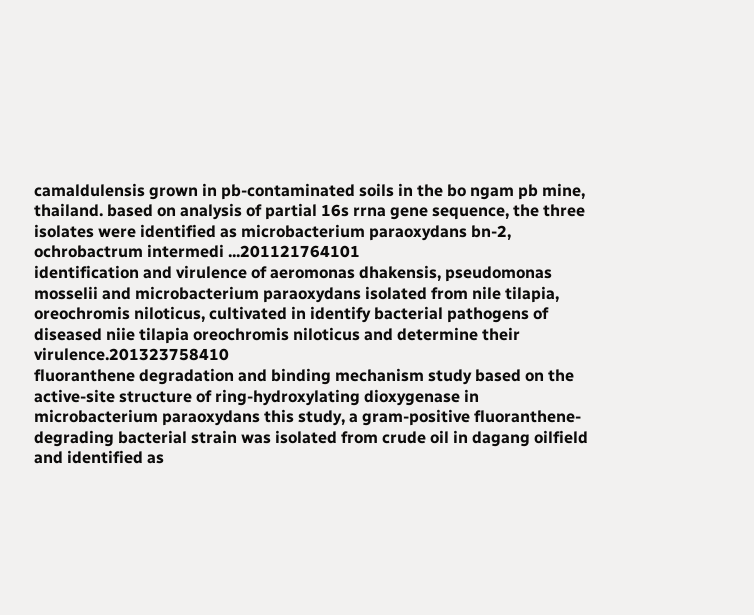camaldulensis grown in pb-contaminated soils in the bo ngam pb mine, thailand. based on analysis of partial 16s rrna gene sequence, the three isolates were identified as microbacterium paraoxydans bn-2, ochrobactrum intermedi ...201121764101
identification and virulence of aeromonas dhakensis, pseudomonas mosselii and microbacterium paraoxydans isolated from nile tilapia, oreochromis niloticus, cultivated in identify bacterial pathogens of diseased niie tilapia oreochromis niloticus and determine their virulence.201323758410
fluoranthene degradation and binding mechanism study based on the active-site structure of ring-hydroxylating dioxygenase in microbacterium paraoxydans this study, a gram-positive fluoranthene-degrading bacterial strain was isolated from crude oil in dagang oilfield and identified as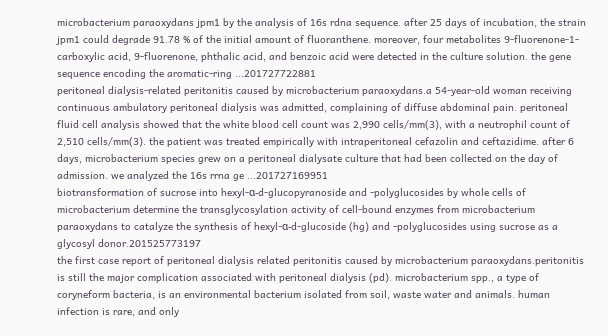microbacterium paraoxydans jpm1 by the analysis of 16s rdna sequence. after 25 days of incubation, the strain jpm1 could degrade 91.78 % of the initial amount of fluoranthene. moreover, four metabolites 9-fluorenone-1-carboxylic acid, 9-fluorenone, phthalic acid, and benzoic acid were detected in the culture solution. the gene sequence encoding the aromatic-ring ...201727722881
peritoneal dialysis-related peritonitis caused by microbacterium paraoxydans.a 54-year-old woman receiving continuous ambulatory peritoneal dialysis was admitted, complaining of diffuse abdominal pain. peritoneal fluid cell analysis showed that the white blood cell count was 2,990 cells/mm(3), with a neutrophil count of 2,510 cells/mm(3). the patient was treated empirically with intraperitoneal cefazolin and ceftazidime. after 6 days, microbacterium species grew on a peritoneal dialysate culture that had been collected on the day of admission. we analyzed the 16s rrna ge ...201727169951
biotransformation of sucrose into hexyl-α-d-glucopyranoside and -polyglucosides by whole cells of microbacterium determine the transglycosylation activity of cell-bound enzymes from microbacterium paraoxydans to catalyze the synthesis of hexyl-α-d-glucoside (hg) and -polyglucosides using sucrose as a glycosyl donor.201525773197
the first case report of peritoneal dialysis related peritonitis caused by microbacterium paraoxydans.peritonitis is still the major complication associated with peritoneal dialysis (pd). microbacterium spp., a type of coryneform bacteria, is an environmental bacterium isolated from soil, waste water and animals. human infection is rare, and only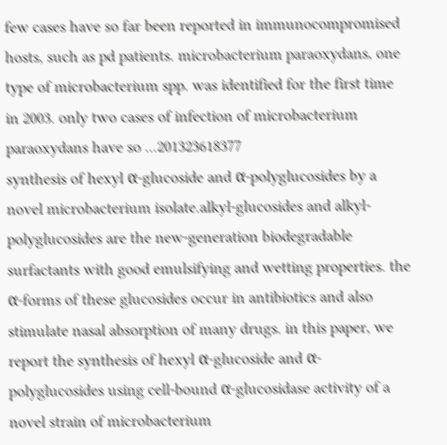few cases have so far been reported in immunocompromised hosts, such as pd patients. microbacterium paraoxydans, one type of microbacterium spp. was identified for the first time in 2003. only two cases of infection of microbacterium paraoxydans have so ...201323618377
synthesis of hexyl α-glucoside and α-polyglucosides by a novel microbacterium isolate.alkyl-glucosides and alkyl-polyglucosides are the new-generation biodegradable surfactants with good emulsifying and wetting properties. the α-forms of these glucosides occur in antibiotics and also stimulate nasal absorption of many drugs. in this paper, we report the synthesis of hexyl α-glucoside and α-polyglucosides using cell-bound α-glucosidase activity of a novel strain of microbacterium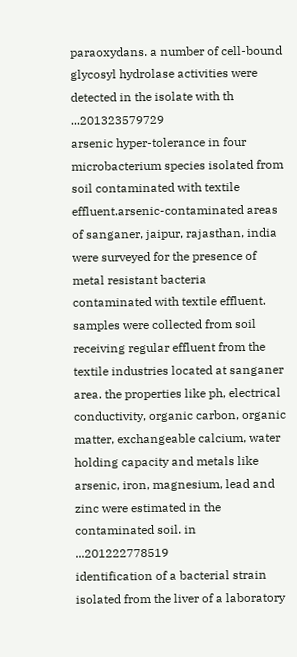paraoxydans. a number of cell-bound glycosyl hydrolase activities were detected in the isolate with th ...201323579729
arsenic hyper-tolerance in four microbacterium species isolated from soil contaminated with textile effluent.arsenic-contaminated areas of sanganer, jaipur, rajasthan, india were surveyed for the presence of metal resistant bacteria contaminated with textile effluent. samples were collected from soil receiving regular effluent from the textile industries located at sanganer area. the properties like ph, electrical conductivity, organic carbon, organic matter, exchangeable calcium, water holding capacity and metals like arsenic, iron, magnesium, lead and zinc were estimated in the contaminated soil. in ...201222778519
identification of a bacterial strain isolated from the liver of a laboratory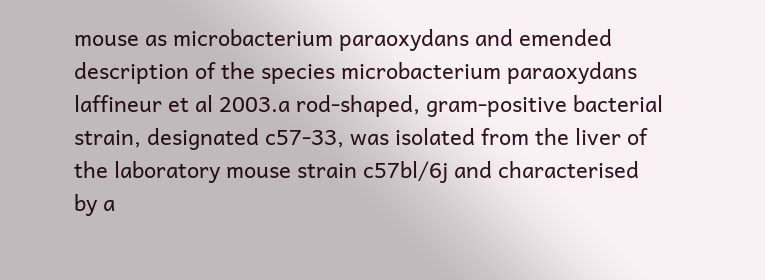mouse as microbacterium paraoxydans and emended description of the species microbacterium paraoxydans laffineur et al 2003.a rod-shaped, gram-positive bacterial strain, designated c57-33, was isolated from the liver of the laboratory mouse strain c57bl/6j and characterised by a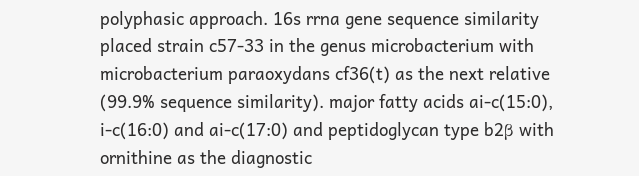polyphasic approach. 16s rrna gene sequence similarity placed strain c57-33 in the genus microbacterium with microbacterium paraoxydans cf36(t) as the next relative (99.9% sequence similarity). major fatty acids ai-c(15:0), i-c(16:0) and ai-c(17:0) and peptidoglycan type b2β with ornithine as the diagnostic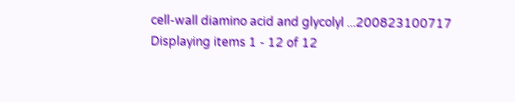cell-wall diamino acid and glycolyl ...200823100717
Displaying items 1 - 12 of 12